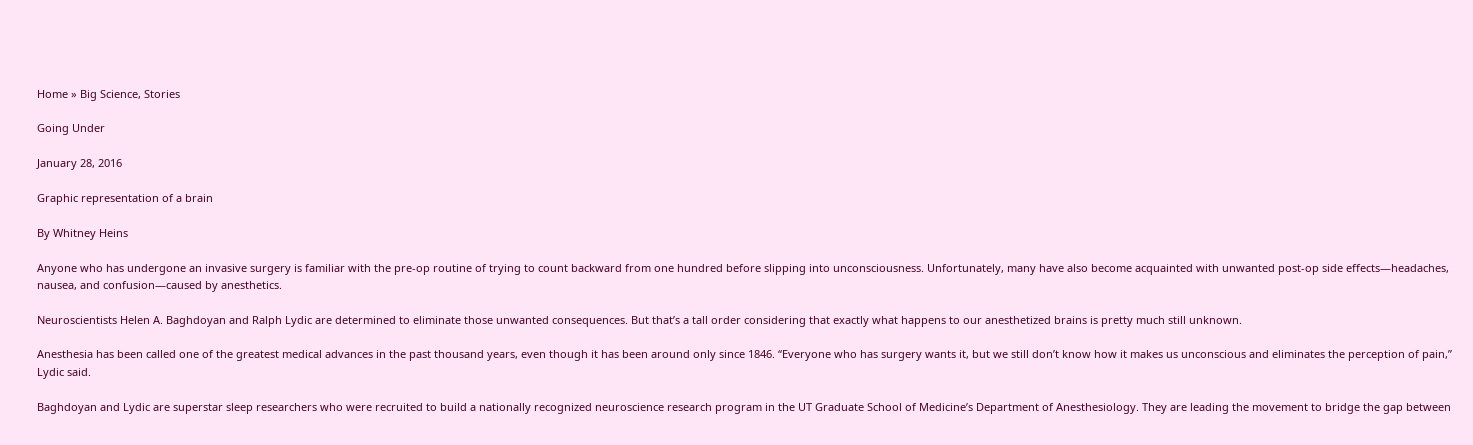Home » Big Science, Stories

Going Under

January 28, 2016

Graphic representation of a brain

By Whitney Heins

Anyone who has undergone an invasive surgery is familiar with the pre-op routine of trying to count backward from one hundred before slipping into unconsciousness. Unfortunately, many have also become acquainted with unwanted post-op side effects—headaches, nausea, and confusion—caused by anesthetics.

Neuroscientists Helen A. Baghdoyan and Ralph Lydic are determined to eliminate those unwanted consequences. But that’s a tall order considering that exactly what happens to our anesthetized brains is pretty much still unknown.

Anesthesia has been called one of the greatest medical advances in the past thousand years, even though it has been around only since 1846. “Everyone who has surgery wants it, but we still don’t know how it makes us unconscious and eliminates the perception of pain,” Lydic said.

Baghdoyan and Lydic are superstar sleep researchers who were recruited to build a nationally recognized neuroscience research program in the UT Graduate School of Medicine’s Department of Anesthesiology. They are leading the movement to bridge the gap between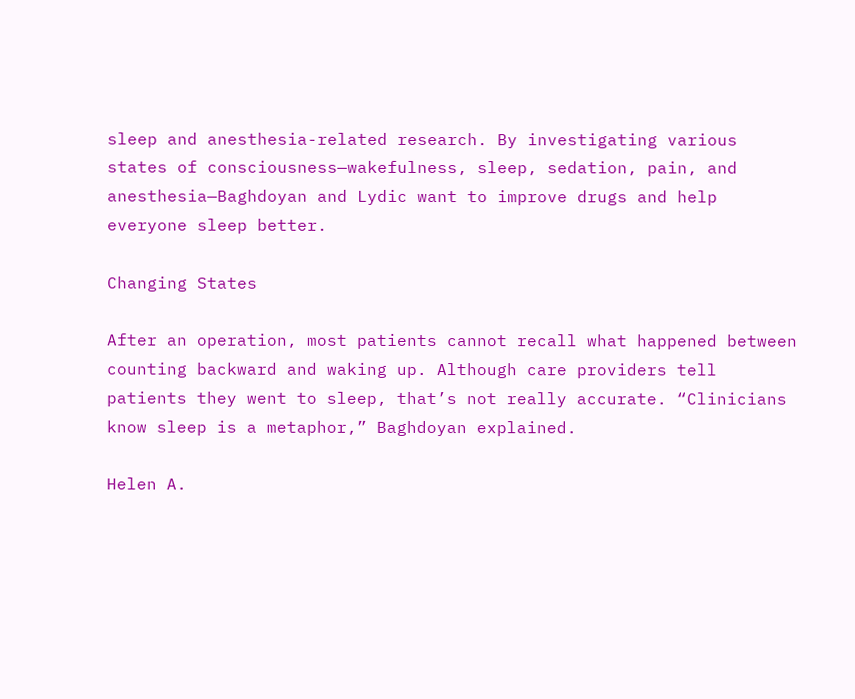sleep and anesthesia-related research. By investigating various states of consciousness—wakefulness, sleep, sedation, pain, and anesthesia—Baghdoyan and Lydic want to improve drugs and help everyone sleep better.

Changing States

After an operation, most patients cannot recall what happened between counting backward and waking up. Although care providers tell patients they went to sleep, that’s not really accurate. “Clinicians know sleep is a metaphor,” Baghdoyan explained.

Helen A.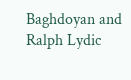Baghdoyan and Ralph Lydic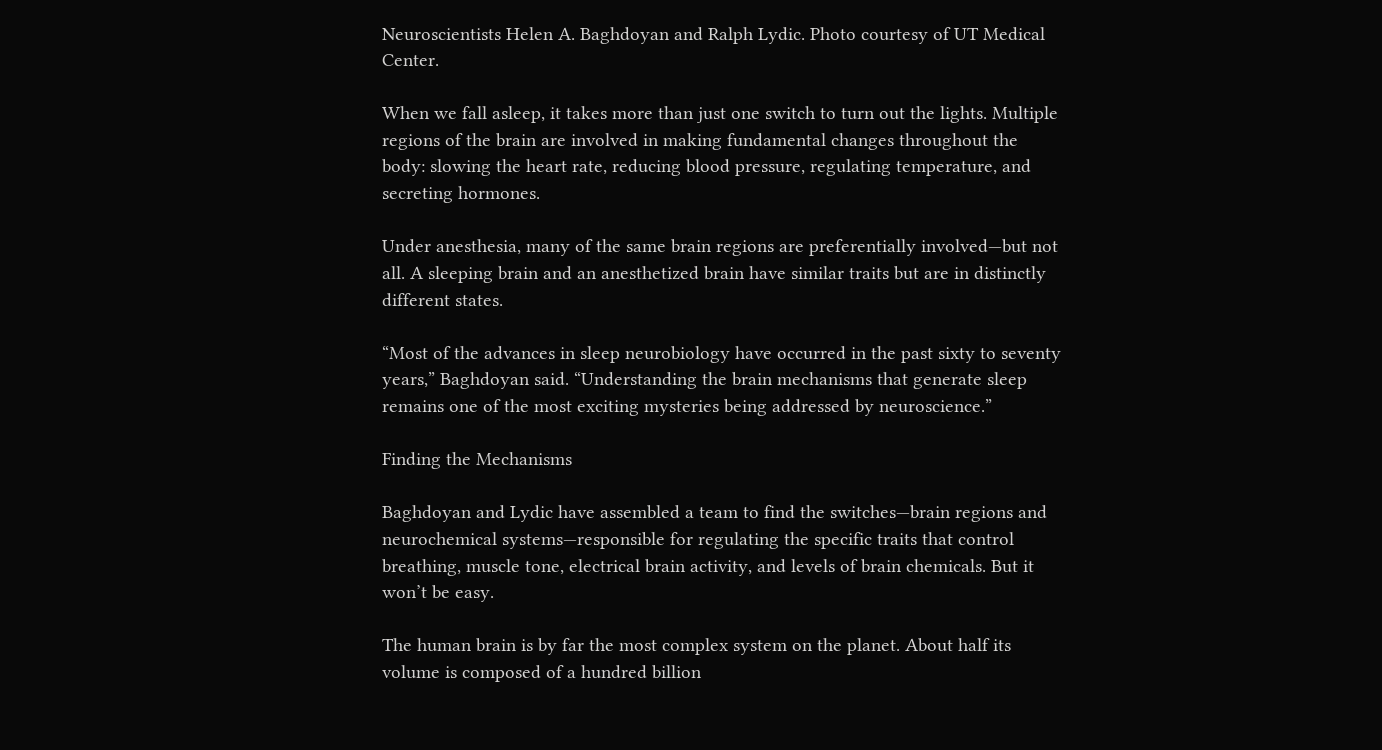Neuroscientists Helen A. Baghdoyan and Ralph Lydic. Photo courtesy of UT Medical Center.

When we fall asleep, it takes more than just one switch to turn out the lights. Multiple regions of the brain are involved in making fundamental changes throughout the body: slowing the heart rate, reducing blood pressure, regulating temperature, and secreting hormones.

Under anesthesia, many of the same brain regions are preferentially involved—but not all. A sleeping brain and an anesthetized brain have similar traits but are in distinctly different states.

“Most of the advances in sleep neurobiology have occurred in the past sixty to seventy years,” Baghdoyan said. “Understanding the brain mechanisms that generate sleep remains one of the most exciting mysteries being addressed by neuroscience.”

Finding the Mechanisms

Baghdoyan and Lydic have assembled a team to find the switches—brain regions and neurochemical systems—responsible for regulating the specific traits that control breathing, muscle tone, electrical brain activity, and levels of brain chemicals. But it won’t be easy.

The human brain is by far the most complex system on the planet. About half its volume is composed of a hundred billion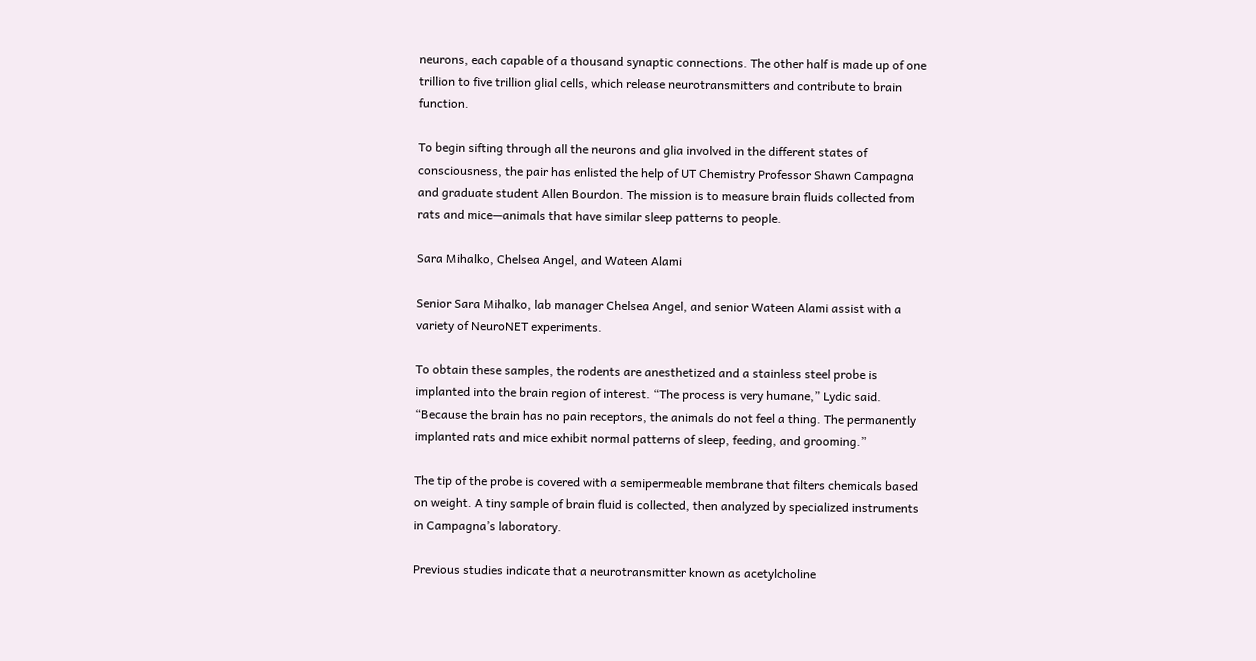neurons, each capable of a thousand synaptic connections. The other half is made up of one trillion to five trillion glial cells, which release neurotransmitters and contribute to brain function.

To begin sifting through all the neurons and glia involved in the different states of consciousness, the pair has enlisted the help of UT Chemistry Professor Shawn Campagna and graduate student Allen Bourdon. The mission is to measure brain fluids collected from rats and mice—animals that have similar sleep patterns to people.

Sara Mihalko, Chelsea Angel, and Wateen Alami

Senior Sara Mihalko, lab manager Chelsea Angel, and senior Wateen Alami assist with a variety of NeuroNET experiments.

To obtain these samples, the rodents are anesthetized and a stainless steel probe is implanted into the brain region of interest. “The process is very humane,” Lydic said. “Because the brain has no pain receptors, the animals do not feel a thing. The permanently implanted rats and mice exhibit normal patterns of sleep, feeding, and grooming.”

The tip of the probe is covered with a semipermeable membrane that filters chemicals based on weight. A tiny sample of brain fluid is collected, then analyzed by specialized instruments in Campagna’s laboratory.

Previous studies indicate that a neurotransmitter known as acetylcholine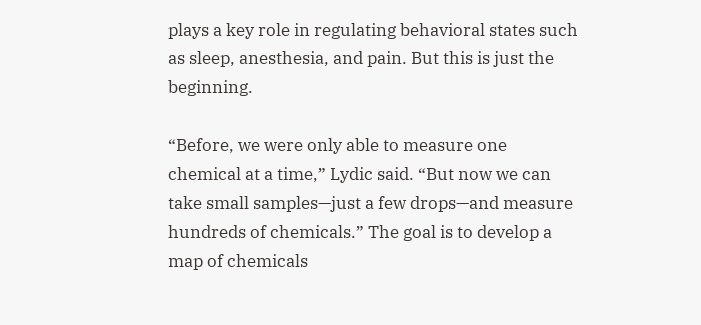plays a key role in regulating behavioral states such as sleep, anesthesia, and pain. But this is just the beginning.

“Before, we were only able to measure one chemical at a time,” Lydic said. “But now we can take small samples—just a few drops—and measure hundreds of chemicals.” The goal is to develop a map of chemicals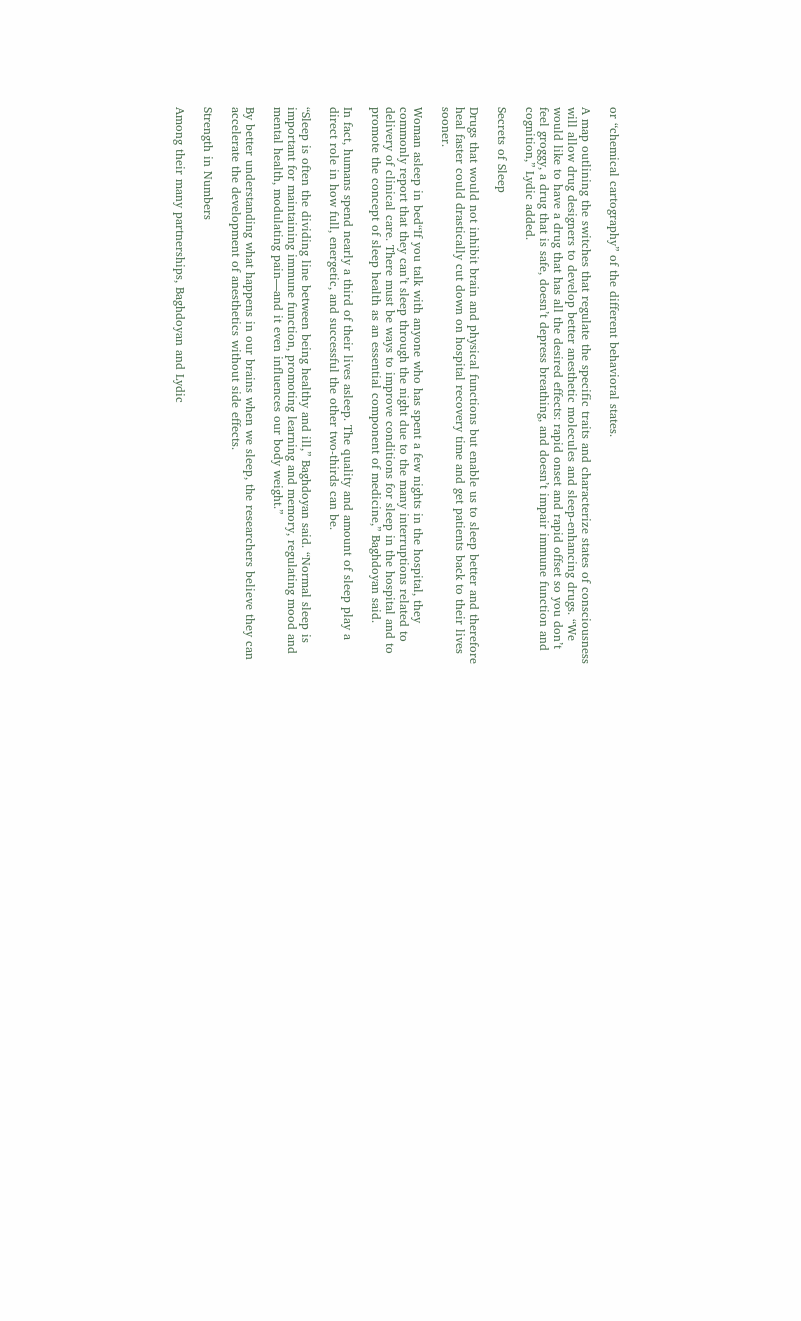or “chemical cartography” of the different behavioral states.

A map outlining the switches that regulate the specific traits and characterize states of consciousness will allow drug designers to develop better anesthetic molecules and sleep-enhancing drugs. “We would like to have a drug that has all the desired effects: rapid onset and rapid offset so you don’t feel groggy, a drug that is safe, doesn’t depress breathing, and doesn’t impair immune function and cognition,” Lydic added.

Secrets of Sleep

Drugs that would not inhibit brain and physical functions but enable us to sleep better and therefore heal faster could drastically cut down on hospital recovery time and get patients back to their lives sooner.

Woman asleep in bed“If you talk with anyone who has spent a few nights in the hospital, they commonly report that they can’t sleep through the night due to the many interruptions related to delivery of clinical care. There must be ways to improve conditions for sleep in the hospital and to promote the concept of sleep health as an essential component of medicine,” Baghdoyan said.

In fact, humans spend nearly a third of their lives asleep. The quality and amount of sleep play a direct role in how full, energetic, and successful the other two-thirds can be.

“Sleep is often the dividing line between being healthy and ill,” Baghdoyan said. “Normal sleep is important for maintaining immune function, promoting learning and memory, regulating mood and mental health, modulating pain—and it even influences our body weight.”

By better understanding what happens in our brains when we sleep, the researchers believe they can accelerate the development of anesthetics without side effects.

Strength in Numbers

Among their many partnerships, Baghdoyan and Lydic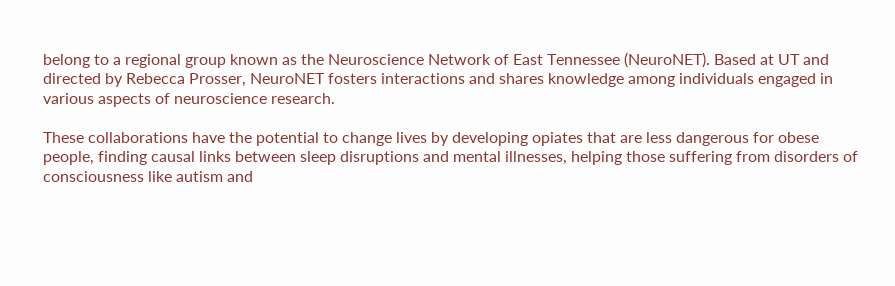belong to a regional group known as the Neuroscience Network of East Tennessee (NeuroNET). Based at UT and directed by Rebecca Prosser, NeuroNET fosters interactions and shares knowledge among individuals engaged in various aspects of neuroscience research.

These collaborations have the potential to change lives by developing opiates that are less dangerous for obese people, finding causal links between sleep disruptions and mental illnesses, helping those suffering from disorders of consciousness like autism and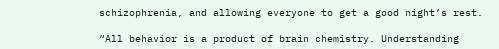schizophrenia, and allowing everyone to get a good night’s rest.

“All behavior is a product of brain chemistry. Understanding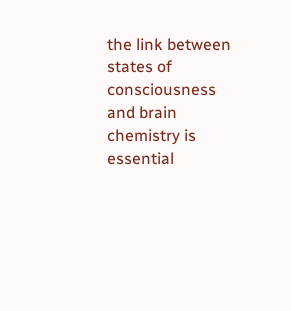the link between states of consciousness and brain chemistry is essential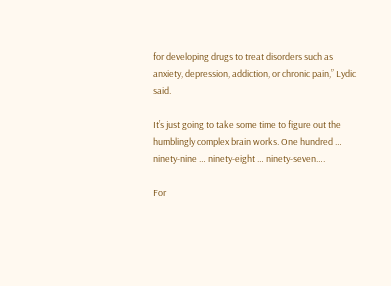for developing drugs to treat disorders such as anxiety, depression, addiction, or chronic pain,” Lydic said.

It’s just going to take some time to figure out the humblingly complex brain works. One hundred … ninety-nine … ninety-eight … ninety-seven….

For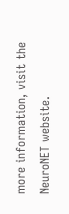more information, visit the NeuroNET website.